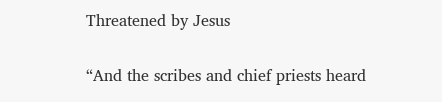Threatened by Jesus

“And the scribes and chief priests heard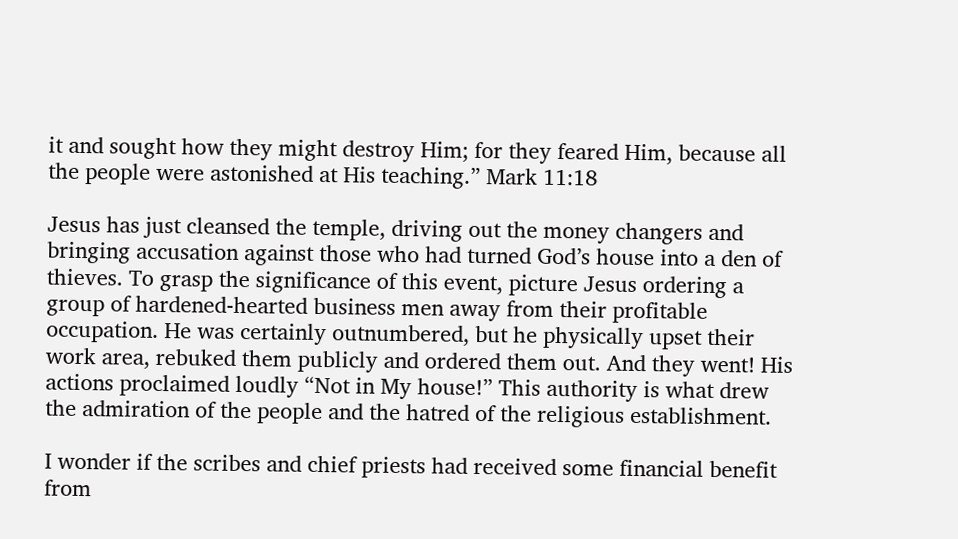it and sought how they might destroy Him; for they feared Him, because all the people were astonished at His teaching.” Mark 11:18

Jesus has just cleansed the temple, driving out the money changers and bringing accusation against those who had turned God’s house into a den of thieves. To grasp the significance of this event, picture Jesus ordering a group of hardened-hearted business men away from their profitable occupation. He was certainly outnumbered, but he physically upset their work area, rebuked them publicly and ordered them out. And they went! His actions proclaimed loudly “Not in My house!” This authority is what drew the admiration of the people and the hatred of the religious establishment.

I wonder if the scribes and chief priests had received some financial benefit from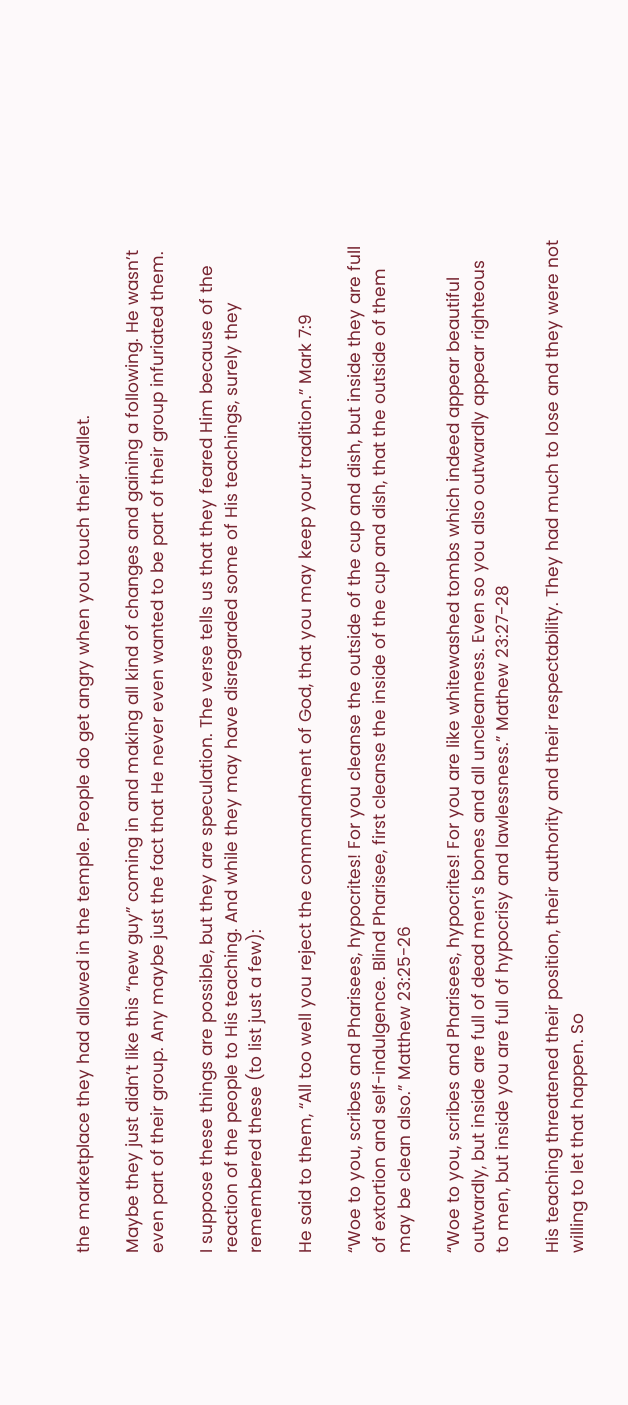the marketplace they had allowed in the temple. People do get angry when you touch their wallet.

Maybe they just didn’t like this “new guy” coming in and making all kind of changes and gaining a following. He wasn’t even part of their group. Any maybe just the fact that He never even wanted to be part of their group infuriated them.

I suppose these things are possible, but they are speculation. The verse tells us that they feared Him because of the reaction of the people to His teaching. And while they may have disregarded some of His teachings, surely they remembered these (to list just a few):

He said to them, “All too well you reject the commandment of God, that you may keep your tradition.” Mark 7:9

“Woe to you, scribes and Pharisees, hypocrites! For you cleanse the outside of the cup and dish, but inside they are full of extortion and self-indulgence. Blind Pharisee, first cleanse the inside of the cup and dish, that the outside of them may be clean also.” Matthew 23:25-26

“Woe to you, scribes and Pharisees, hypocrites! For you are like whitewashed tombs which indeed appear beautiful outwardly, but inside are full of dead men’s bones and all uncleanness. Even so you also outwardly appear righteous to men, but inside you are full of hypocrisy and lawlessness.” Mathew 23:27-28

His teaching threatened their position, their authority and their respectability. They had much to lose and they were not willing to let that happen. So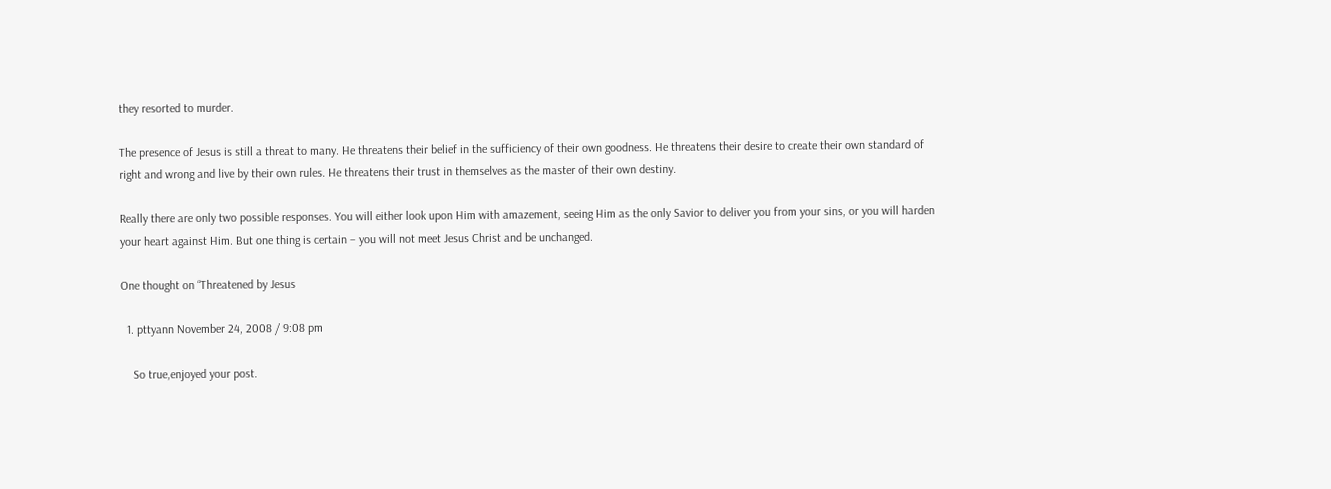they resorted to murder.

The presence of Jesus is still a threat to many. He threatens their belief in the sufficiency of their own goodness. He threatens their desire to create their own standard of right and wrong and live by their own rules. He threatens their trust in themselves as the master of their own destiny.

Really there are only two possible responses. You will either look upon Him with amazement, seeing Him as the only Savior to deliver you from your sins, or you will harden your heart against Him. But one thing is certain – you will not meet Jesus Christ and be unchanged.

One thought on “Threatened by Jesus

  1. pttyann November 24, 2008 / 9:08 pm

    So true,enjoyed your post.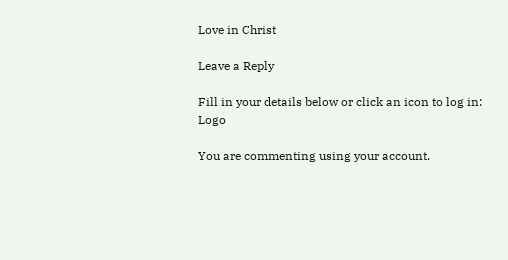Love in Christ

Leave a Reply

Fill in your details below or click an icon to log in: Logo

You are commenting using your account.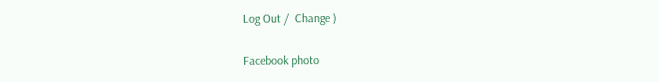Log Out /  Change )

Facebook photo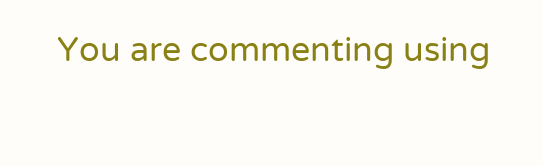You are commenting using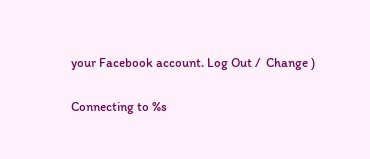your Facebook account. Log Out /  Change )

Connecting to %s